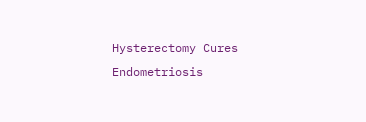Hysterectomy Cures Endometriosis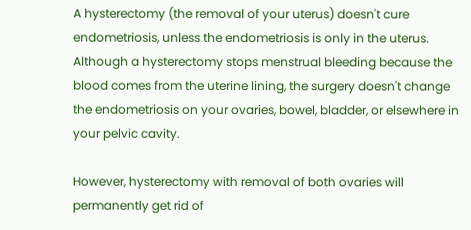A hysterectomy (the removal of your uterus) doesn't cure endometriosis, unless the endometriosis is only in the uterus. Although a hysterectomy stops menstrual bleeding because the blood comes from the uterine lining, the surgery doesn't change the endometriosis on your ovaries, bowel, bladder, or elsewhere in your pelvic cavity.

However, hysterectomy with removal of both ovaries will permanently get rid of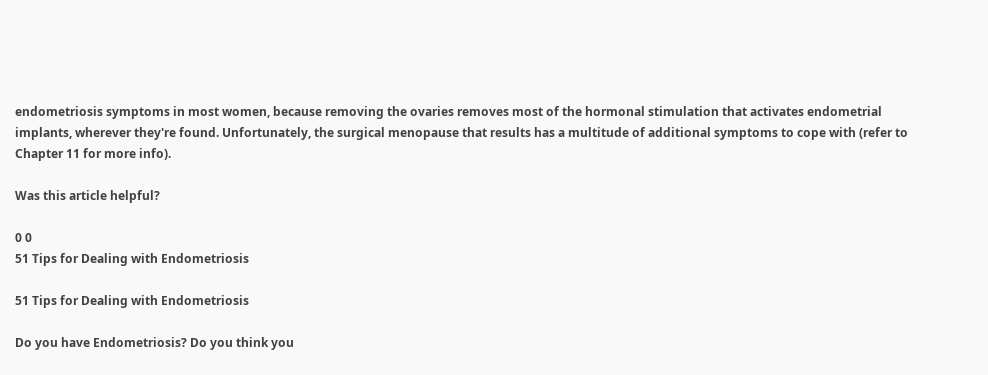endometriosis symptoms in most women, because removing the ovaries removes most of the hormonal stimulation that activates endometrial implants, wherever they're found. Unfortunately, the surgical menopause that results has a multitude of additional symptoms to cope with (refer to Chapter 11 for more info).

Was this article helpful?

0 0
51 Tips for Dealing with Endometriosis

51 Tips for Dealing with Endometriosis

Do you have Endometriosis? Do you think you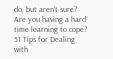do, but aren’t sure? Are you having a hard time learning to cope? 51 Tips for Dealing with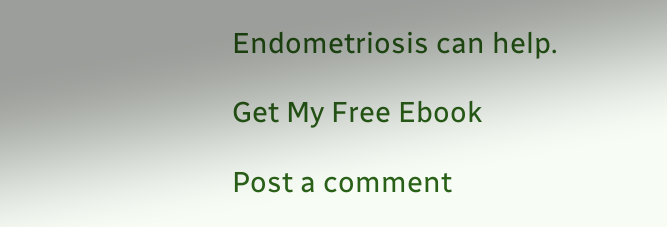Endometriosis can help.

Get My Free Ebook

Post a comment